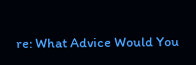re: What Advice Would You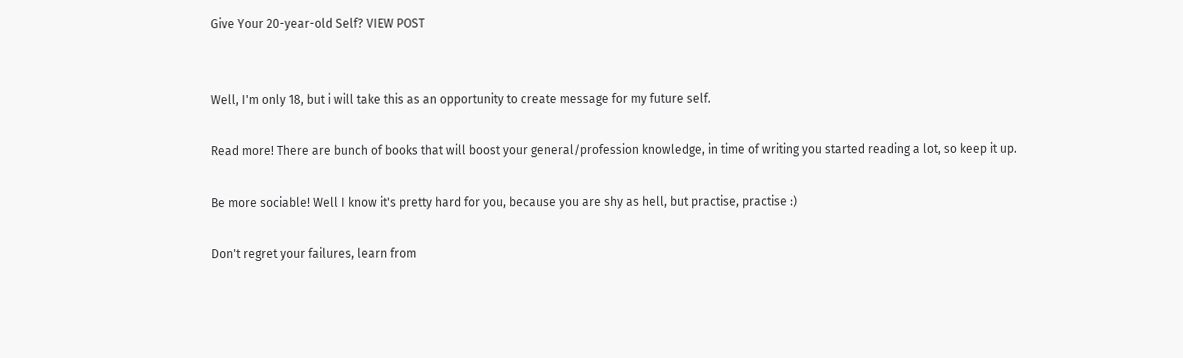Give Your 20-year-old Self? VIEW POST


Well, I'm only 18, but i will take this as an opportunity to create message for my future self.

Read more! There are bunch of books that will boost your general/profession knowledge, in time of writing you started reading a lot, so keep it up.

Be more sociable! Well I know it's pretty hard for you, because you are shy as hell, but practise, practise :)

Don't regret your failures, learn from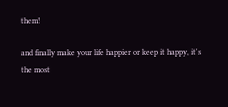them!

and finally make your life happier or keep it happy, it's the most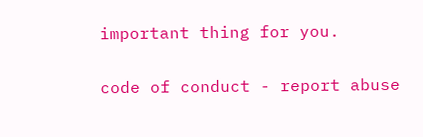important thing for you.

code of conduct - report abuse